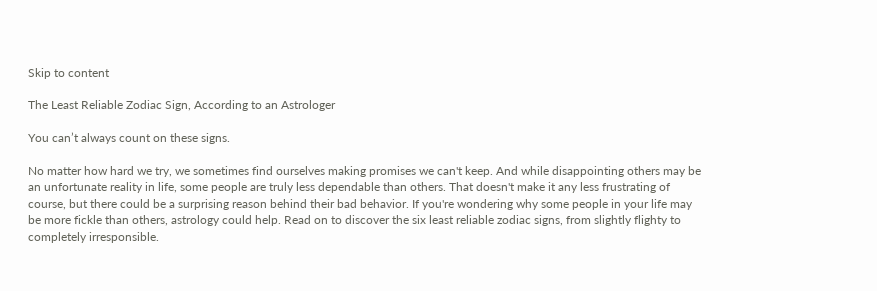Skip to content

The Least Reliable Zodiac Sign, According to an Astrologer

You can’t always count on these signs.

No matter how hard we try, we sometimes find ourselves making promises we can't keep. And while disappointing others may be an unfortunate reality in life, some people are truly less dependable than others. That doesn't make it any less frustrating of course, but there could be a surprising reason behind their bad behavior. If you're wondering why some people in your life may be more fickle than others, astrology could help. Read on to discover the six least reliable zodiac signs, from slightly flighty to completely irresponsible.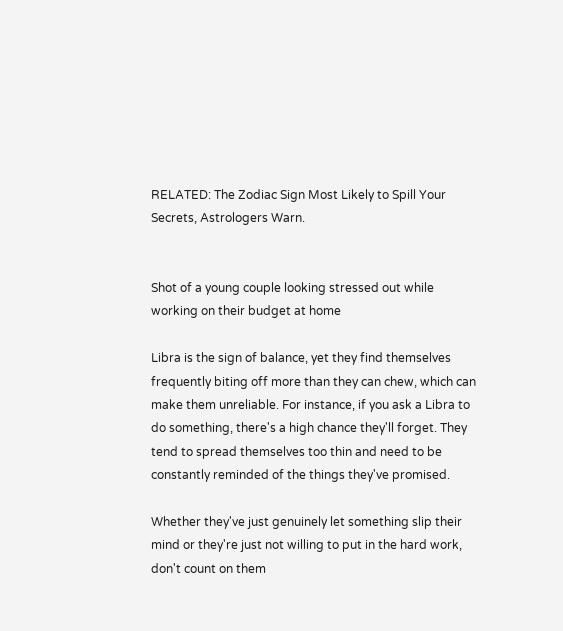RELATED: The Zodiac Sign Most Likely to Spill Your Secrets, Astrologers Warn.


Shot of a young couple looking stressed out while working on their budget at home

Libra is the sign of balance, yet they find themselves frequently biting off more than they can chew, which can make them unreliable. For instance, if you ask a Libra to do something, there's a high chance they'll forget. They tend to spread themselves too thin and need to be constantly reminded of the things they've promised.

Whether they've just genuinely let something slip their mind or they're just not willing to put in the hard work, don't count on them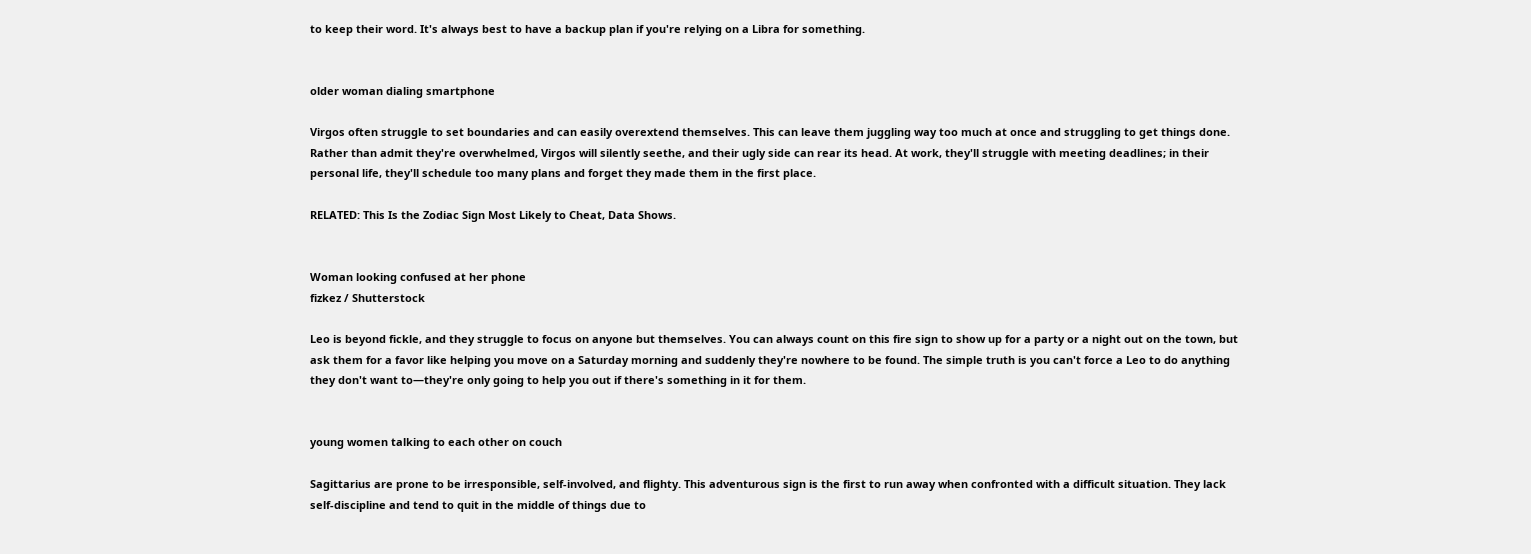to keep their word. It's always best to have a backup plan if you're relying on a Libra for something.


older woman dialing smartphone

Virgos often struggle to set boundaries and can easily overextend themselves. This can leave them juggling way too much at once and struggling to get things done. Rather than admit they're overwhelmed, Virgos will silently seethe, and their ugly side can rear its head. At work, they'll struggle with meeting deadlines; in their personal life, they'll schedule too many plans and forget they made them in the first place.

RELATED: This Is the Zodiac Sign Most Likely to Cheat, Data Shows.


Woman looking confused at her phone
fizkez / Shutterstock

Leo is beyond fickle, and they struggle to focus on anyone but themselves. You can always count on this fire sign to show up for a party or a night out on the town, but ask them for a favor like helping you move on a Saturday morning and suddenly they're nowhere to be found. The simple truth is you can't force a Leo to do anything they don't want to—they're only going to help you out if there's something in it for them.


young women talking to each other on couch

Sagittarius are prone to be irresponsible, self-involved, and flighty. This adventurous sign is the first to run away when confronted with a difficult situation. They lack self-discipline and tend to quit in the middle of things due to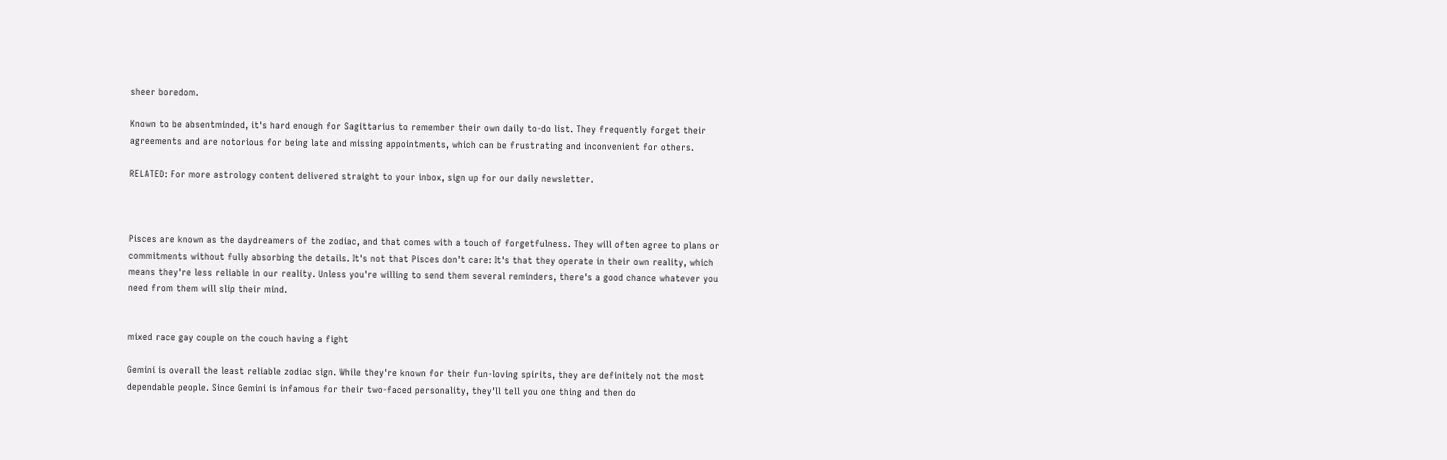sheer boredom.

Known to be absentminded, it's hard enough for Sagittarius to remember their own daily to-do list. They frequently forget their agreements and are notorious for being late and missing appointments, which can be frustrating and inconvenient for others.

RELATED: For more astrology content delivered straight to your inbox, sign up for our daily newsletter.



Pisces are known as the daydreamers of the zodiac, and that comes with a touch of forgetfulness. They will often agree to plans or commitments without fully absorbing the details. It's not that Pisces don't care: It's that they operate in their own reality, which means they're less reliable in our reality. Unless you're willing to send them several reminders, there's a good chance whatever you need from them will slip their mind.


mixed race gay couple on the couch having a fight

Gemini is overall the least reliable zodiac sign. While they're known for their fun-loving spirits, they are definitely not the most dependable people. Since Gemini is infamous for their two-faced personality, they'll tell you one thing and then do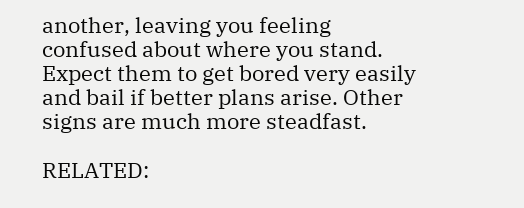another, leaving you feeling confused about where you stand. Expect them to get bored very easily and bail if better plans arise. Other signs are much more steadfast.

RELATED: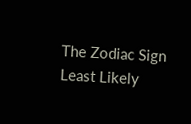The Zodiac Sign Least Likely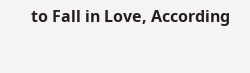to Fall in Love, According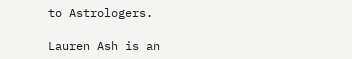to Astrologers.

Lauren Ash is an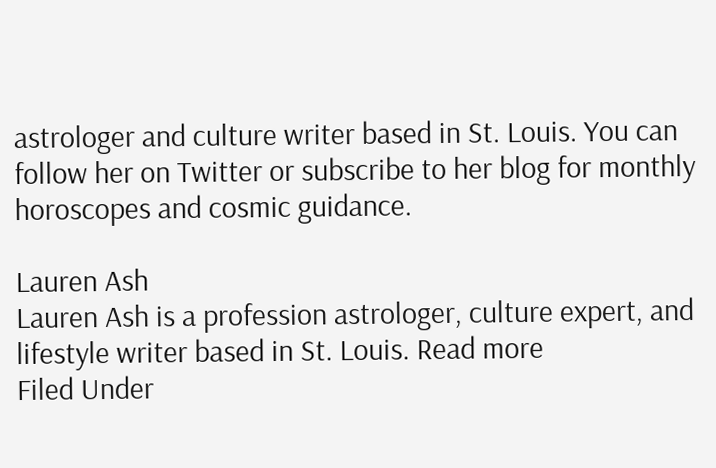astrologer and culture writer based in St. Louis. You can follow her on Twitter or subscribe to her blog for monthly horoscopes and cosmic guidance.

Lauren Ash
Lauren Ash is a profession astrologer, culture expert, and lifestyle writer based in St. Louis. Read more
Filed Under